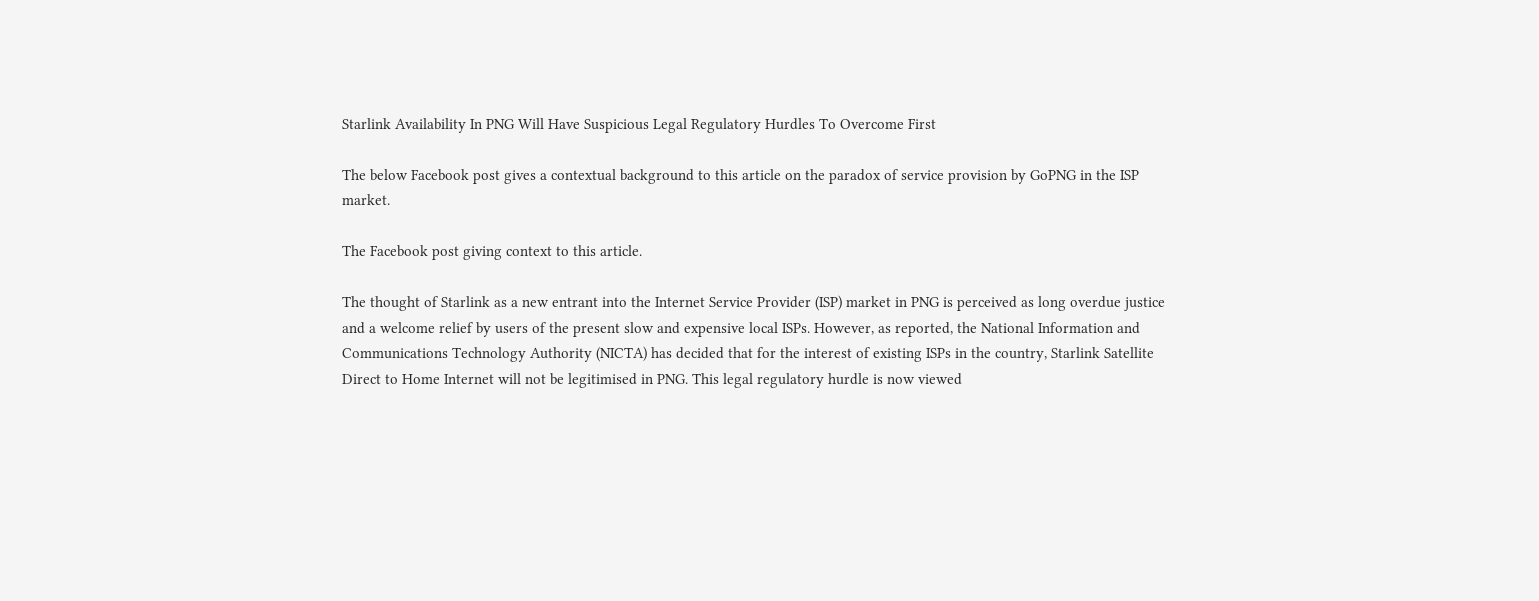Starlink Availability In PNG Will Have Suspicious Legal Regulatory Hurdles To Overcome First

The below Facebook post gives a contextual background to this article on the paradox of service provision by GoPNG in the ISP market.

The Facebook post giving context to this article.

The thought of Starlink as a new entrant into the Internet Service Provider (ISP) market in PNG is perceived as long overdue justice and a welcome relief by users of the present slow and expensive local ISPs. However, as reported, the National Information and Communications Technology Authority (NICTA) has decided that for the interest of existing ISPs in the country, Starlink Satellite Direct to Home Internet will not be legitimised in PNG. This legal regulatory hurdle is now viewed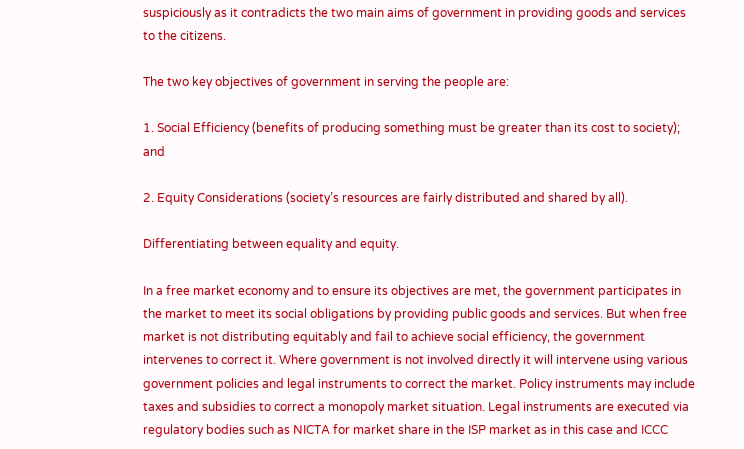suspiciously as it contradicts the two main aims of government in providing goods and services to the citizens.

The two key objectives of government in serving the people are:

1. Social Efficiency (benefits of producing something must be greater than its cost to society); and

2. Equity Considerations (society’s resources are fairly distributed and shared by all).

Differentiating between equality and equity.

In a free market economy and to ensure its objectives are met, the government participates in the market to meet its social obligations by providing public goods and services. But when free market is not distributing equitably and fail to achieve social efficiency, the government intervenes to correct it. Where government is not involved directly it will intervene using various government policies and legal instruments to correct the market. Policy instruments may include taxes and subsidies to correct a monopoly market situation. Legal instruments are executed via regulatory bodies such as NICTA for market share in the ISP market as in this case and ICCC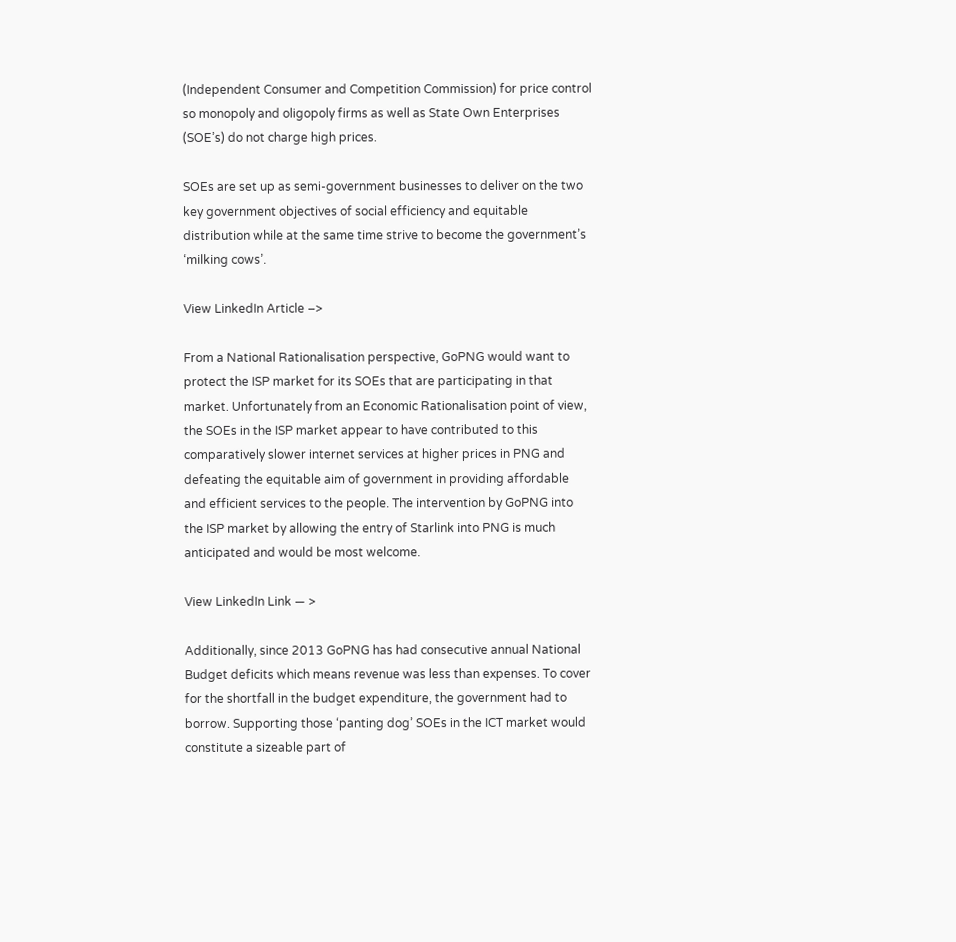(Independent Consumer and Competition Commission) for price control so monopoly and oligopoly firms as well as State Own Enterprises (SOE’s) do not charge high prices.

SOEs are set up as semi-government businesses to deliver on the two key government objectives of social efficiency and equitable distribution while at the same time strive to become the government’s ‘milking cows’.

View LinkedIn Article –>

From a National Rationalisation perspective, GoPNG would want to protect the ISP market for its SOEs that are participating in that market. Unfortunately from an Economic Rationalisation point of view, the SOEs in the ISP market appear to have contributed to this comparatively slower internet services at higher prices in PNG and defeating the equitable aim of government in providing affordable and efficient services to the people. The intervention by GoPNG into the ISP market by allowing the entry of Starlink into PNG is much anticipated and would be most welcome.

View LinkedIn Link — >

Additionally, since 2013 GoPNG has had consecutive annual National Budget deficits which means revenue was less than expenses. To cover for the shortfall in the budget expenditure, the government had to borrow. Supporting those ‘panting dog’ SOEs in the ICT market would constitute a sizeable part of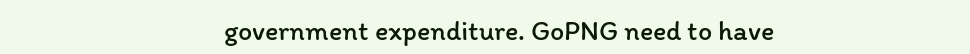government expenditure. GoPNG need to have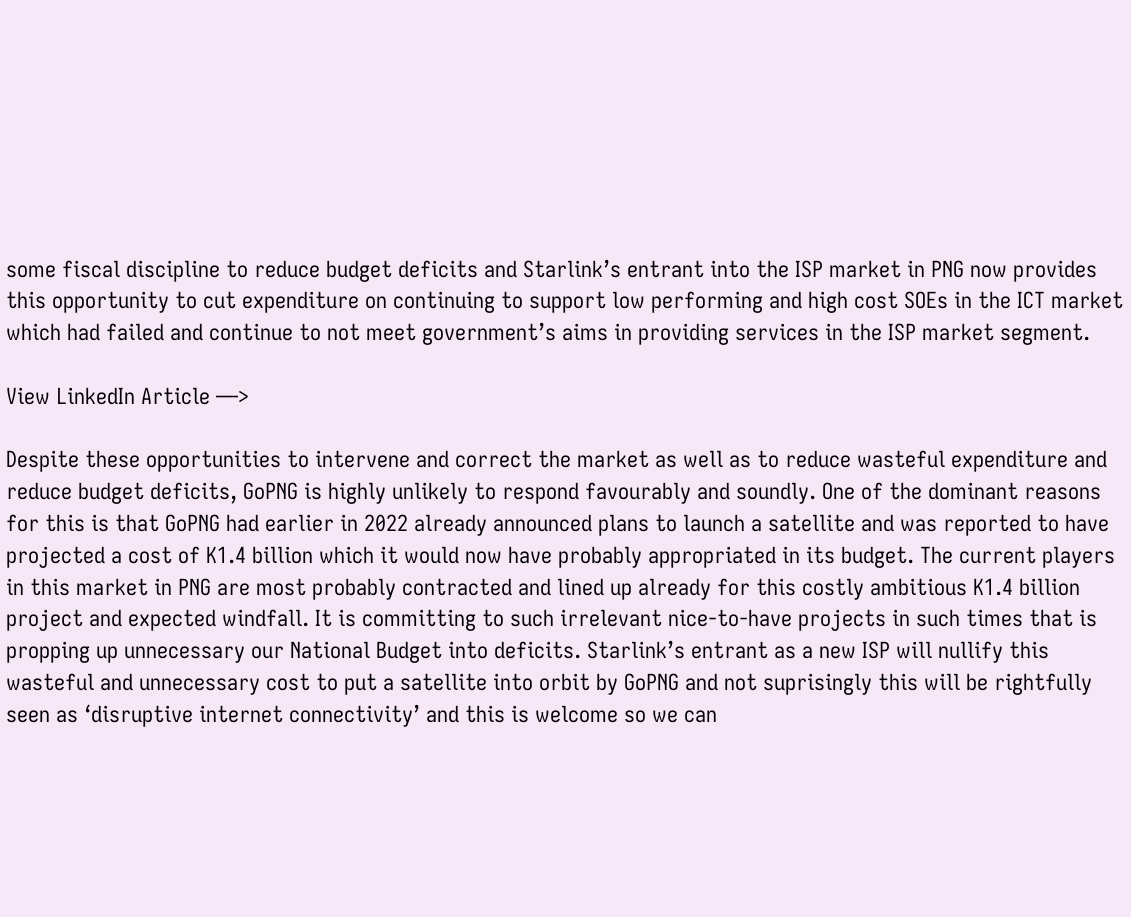some fiscal discipline to reduce budget deficits and Starlink’s entrant into the ISP market in PNG now provides this opportunity to cut expenditure on continuing to support low performing and high cost SOEs in the ICT market which had failed and continue to not meet government’s aims in providing services in the ISP market segment.

View LinkedIn Article —>

Despite these opportunities to intervene and correct the market as well as to reduce wasteful expenditure and reduce budget deficits, GoPNG is highly unlikely to respond favourably and soundly. One of the dominant reasons for this is that GoPNG had earlier in 2022 already announced plans to launch a satellite and was reported to have projected a cost of K1.4 billion which it would now have probably appropriated in its budget. The current players in this market in PNG are most probably contracted and lined up already for this costly ambitious K1.4 billion project and expected windfall. It is committing to such irrelevant nice-to-have projects in such times that is propping up unnecessary our National Budget into deficits. Starlink’s entrant as a new ISP will nullify this wasteful and unnecessary cost to put a satellite into orbit by GoPNG and not suprisingly this will be rightfully seen as ‘disruptive internet connectivity’ and this is welcome so we can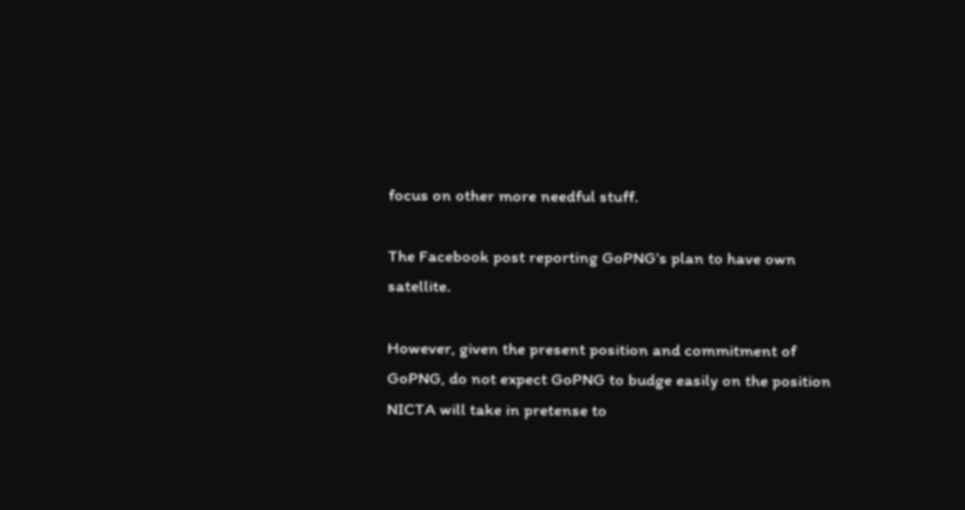focus on other more needful stuff.

The Facebook post reporting GoPNG’s plan to have own satellite.

However, given the present position and commitment of GoPNG, do not expect GoPNG to budge easily on the position NICTA will take in pretense to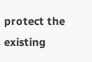protect the existing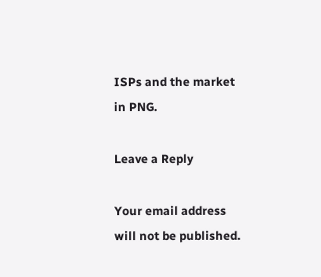ISPs and the market in PNG.

Leave a Reply

Your email address will not be published.